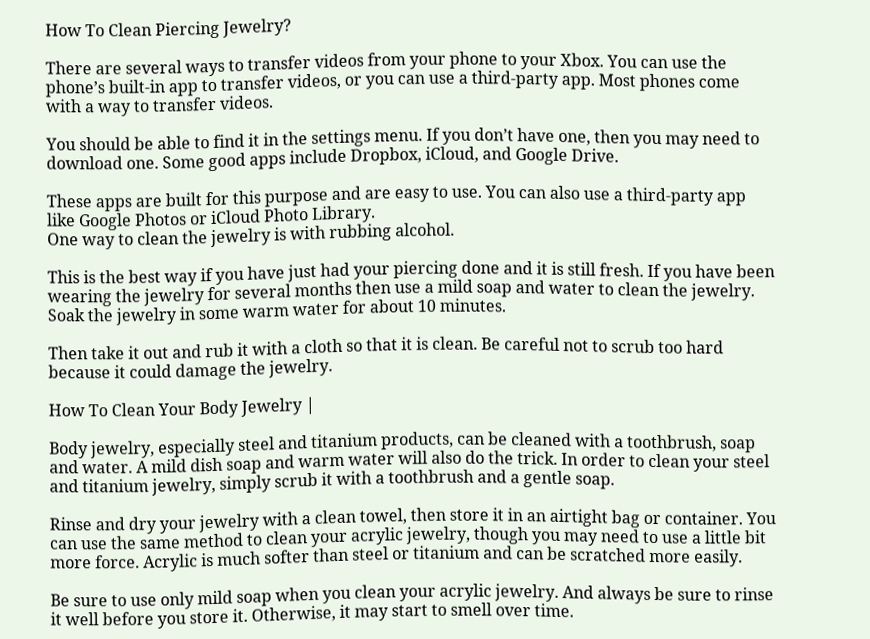How To Clean Piercing Jewelry?

There are several ways to transfer videos from your phone to your Xbox. You can use the phone’s built-in app to transfer videos, or you can use a third-party app. Most phones come with a way to transfer videos.

You should be able to find it in the settings menu. If you don’t have one, then you may need to download one. Some good apps include Dropbox, iCloud, and Google Drive.

These apps are built for this purpose and are easy to use. You can also use a third-party app like Google Photos or iCloud Photo Library.
One way to clean the jewelry is with rubbing alcohol.

This is the best way if you have just had your piercing done and it is still fresh. If you have been wearing the jewelry for several months then use a mild soap and water to clean the jewelry. Soak the jewelry in some warm water for about 10 minutes.

Then take it out and rub it with a cloth so that it is clean. Be careful not to scrub too hard because it could damage the jewelry.

How To Clean Your Body Jewelry |

Body jewelry, especially steel and titanium products, can be cleaned with a toothbrush, soap and water. A mild dish soap and warm water will also do the trick. In order to clean your steel and titanium jewelry, simply scrub it with a toothbrush and a gentle soap.

Rinse and dry your jewelry with a clean towel, then store it in an airtight bag or container. You can use the same method to clean your acrylic jewelry, though you may need to use a little bit more force. Acrylic is much softer than steel or titanium and can be scratched more easily.

Be sure to use only mild soap when you clean your acrylic jewelry. And always be sure to rinse it well before you store it. Otherwise, it may start to smell over time.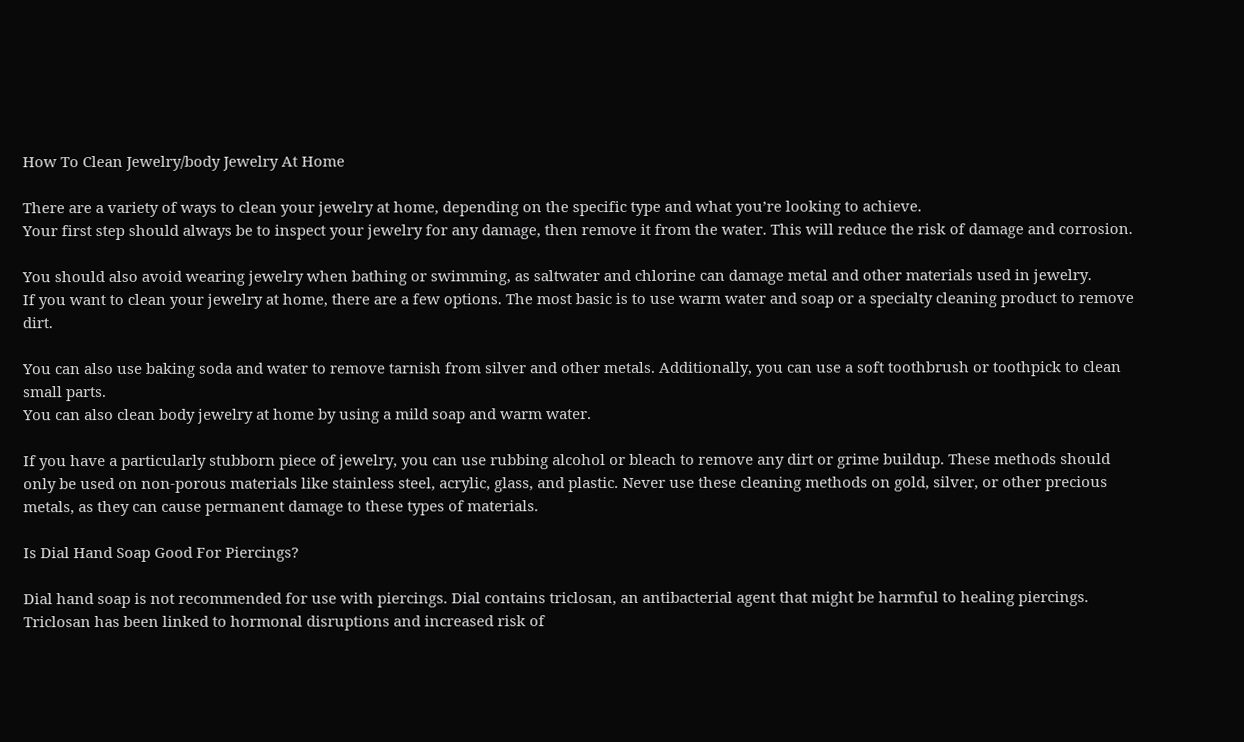How To Clean Jewelry/body Jewelry At Home

There are a variety of ways to clean your jewelry at home, depending on the specific type and what you’re looking to achieve.
Your first step should always be to inspect your jewelry for any damage, then remove it from the water. This will reduce the risk of damage and corrosion.

You should also avoid wearing jewelry when bathing or swimming, as saltwater and chlorine can damage metal and other materials used in jewelry.
If you want to clean your jewelry at home, there are a few options. The most basic is to use warm water and soap or a specialty cleaning product to remove dirt.

You can also use baking soda and water to remove tarnish from silver and other metals. Additionally, you can use a soft toothbrush or toothpick to clean small parts.
You can also clean body jewelry at home by using a mild soap and warm water.

If you have a particularly stubborn piece of jewelry, you can use rubbing alcohol or bleach to remove any dirt or grime buildup. These methods should only be used on non-porous materials like stainless steel, acrylic, glass, and plastic. Never use these cleaning methods on gold, silver, or other precious metals, as they can cause permanent damage to these types of materials.

Is Dial Hand Soap Good For Piercings?

Dial hand soap is not recommended for use with piercings. Dial contains triclosan, an antibacterial agent that might be harmful to healing piercings. Triclosan has been linked to hormonal disruptions and increased risk of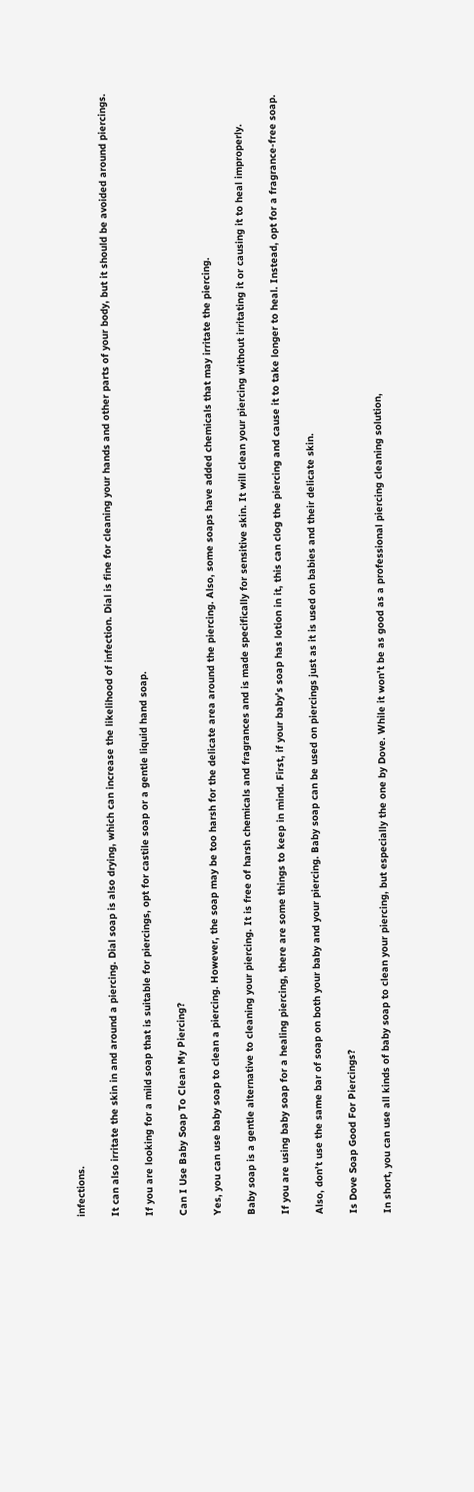infections.

It can also irritate the skin in and around a piercing. Dial soap is also drying, which can increase the likelihood of infection. Dial is fine for cleaning your hands and other parts of your body, but it should be avoided around piercings.

If you are looking for a mild soap that is suitable for piercings, opt for castile soap or a gentle liquid hand soap.

Can I Use Baby Soap To Clean My Piercing?

Yes, you can use baby soap to clean a piercing. However, the soap may be too harsh for the delicate area around the piercing. Also, some soaps have added chemicals that may irritate the piercing.

Baby soap is a gentle alternative to cleaning your piercing. It is free of harsh chemicals and fragrances and is made specifically for sensitive skin. It will clean your piercing without irritating it or causing it to heal improperly.

If you are using baby soap for a healing piercing, there are some things to keep in mind. First, if your baby’s soap has lotion in it, this can clog the piercing and cause it to take longer to heal. Instead, opt for a fragrance-free soap.

Also, don’t use the same bar of soap on both your baby and your piercing. Baby soap can be used on piercings just as it is used on babies and their delicate skin.

Is Dove Soap Good For Piercings?

In short, you can use all kinds of baby soap to clean your piercing, but especially the one by Dove. While it won’t be as good as a professional piercing cleaning solution,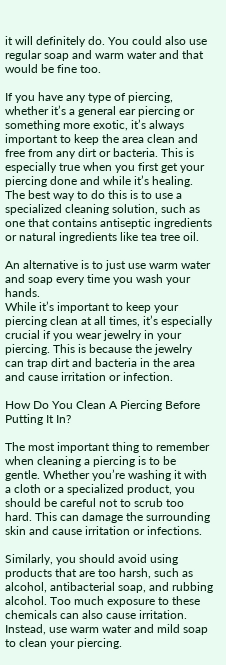it will definitely do. You could also use regular soap and warm water and that would be fine too.

If you have any type of piercing, whether it’s a general ear piercing or something more exotic, it’s always important to keep the area clean and free from any dirt or bacteria. This is especially true when you first get your piercing done and while it’s healing. The best way to do this is to use a specialized cleaning solution, such as one that contains antiseptic ingredients or natural ingredients like tea tree oil.

An alternative is to just use warm water and soap every time you wash your hands.
While it’s important to keep your piercing clean at all times, it’s especially crucial if you wear jewelry in your piercing. This is because the jewelry can trap dirt and bacteria in the area and cause irritation or infection.

How Do You Clean A Piercing Before Putting It In?

The most important thing to remember when cleaning a piercing is to be gentle. Whether you’re washing it with a cloth or a specialized product, you should be careful not to scrub too hard. This can damage the surrounding skin and cause irritation or infections.

Similarly, you should avoid using products that are too harsh, such as alcohol, antibacterial soap, and rubbing alcohol. Too much exposure to these chemicals can also cause irritation. Instead, use warm water and mild soap to clean your piercing.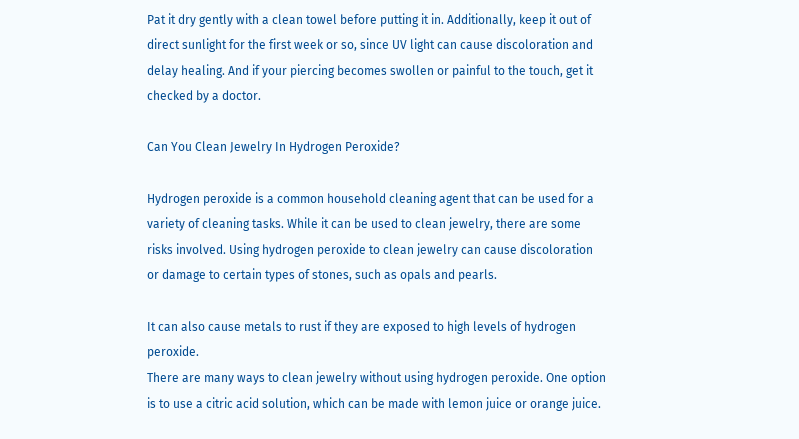Pat it dry gently with a clean towel before putting it in. Additionally, keep it out of direct sunlight for the first week or so, since UV light can cause discoloration and delay healing. And if your piercing becomes swollen or painful to the touch, get it checked by a doctor.

Can You Clean Jewelry In Hydrogen Peroxide?

Hydrogen peroxide is a common household cleaning agent that can be used for a variety of cleaning tasks. While it can be used to clean jewelry, there are some risks involved. Using hydrogen peroxide to clean jewelry can cause discoloration or damage to certain types of stones, such as opals and pearls.

It can also cause metals to rust if they are exposed to high levels of hydrogen peroxide.
There are many ways to clean jewelry without using hydrogen peroxide. One option is to use a citric acid solution, which can be made with lemon juice or orange juice.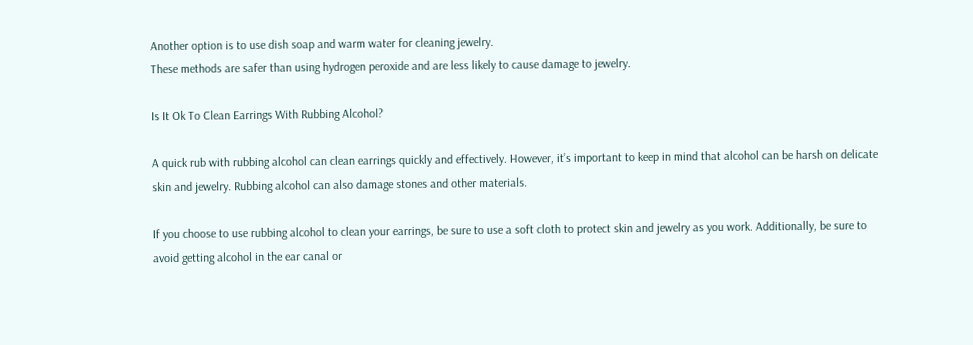Another option is to use dish soap and warm water for cleaning jewelry.
These methods are safer than using hydrogen peroxide and are less likely to cause damage to jewelry.

Is It Ok To Clean Earrings With Rubbing Alcohol?

A quick rub with rubbing alcohol can clean earrings quickly and effectively. However, it’s important to keep in mind that alcohol can be harsh on delicate skin and jewelry. Rubbing alcohol can also damage stones and other materials.

If you choose to use rubbing alcohol to clean your earrings, be sure to use a soft cloth to protect skin and jewelry as you work. Additionally, be sure to avoid getting alcohol in the ear canal or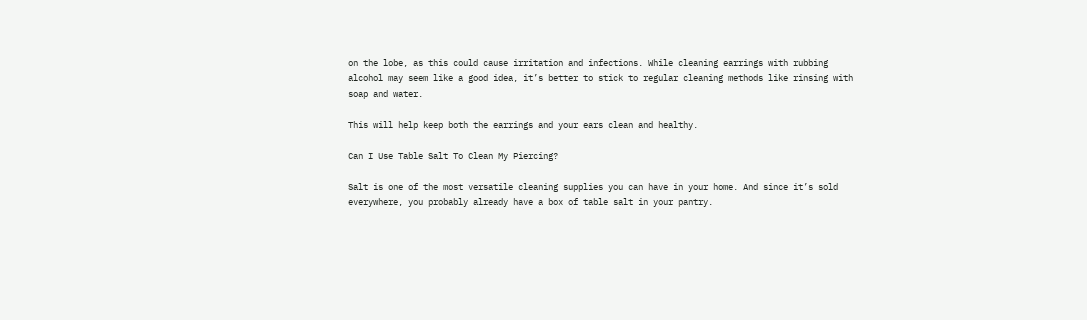on the lobe, as this could cause irritation and infections. While cleaning earrings with rubbing alcohol may seem like a good idea, it’s better to stick to regular cleaning methods like rinsing with soap and water.

This will help keep both the earrings and your ears clean and healthy.

Can I Use Table Salt To Clean My Piercing?

Salt is one of the most versatile cleaning supplies you can have in your home. And since it’s sold everywhere, you probably already have a box of table salt in your pantry.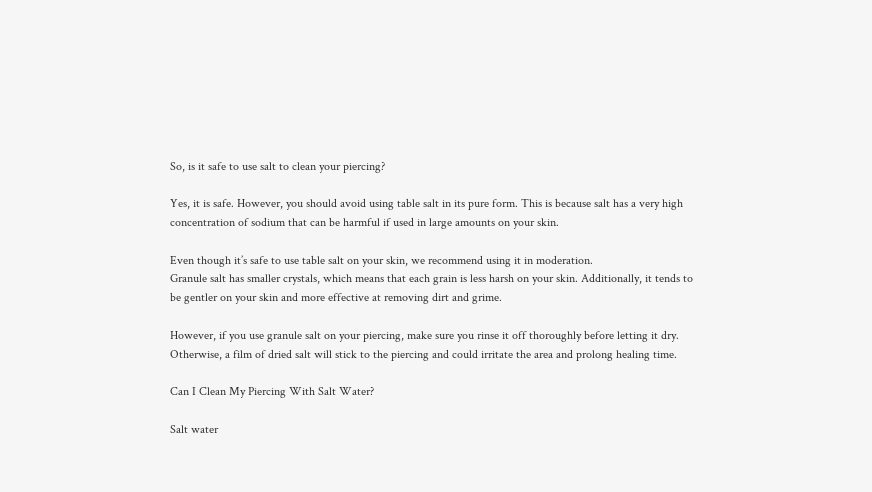So, is it safe to use salt to clean your piercing?

Yes, it is safe. However, you should avoid using table salt in its pure form. This is because salt has a very high concentration of sodium that can be harmful if used in large amounts on your skin.

Even though it’s safe to use table salt on your skin, we recommend using it in moderation.
Granule salt has smaller crystals, which means that each grain is less harsh on your skin. Additionally, it tends to be gentler on your skin and more effective at removing dirt and grime.

However, if you use granule salt on your piercing, make sure you rinse it off thoroughly before letting it dry. Otherwise, a film of dried salt will stick to the piercing and could irritate the area and prolong healing time.

Can I Clean My Piercing With Salt Water?

Salt water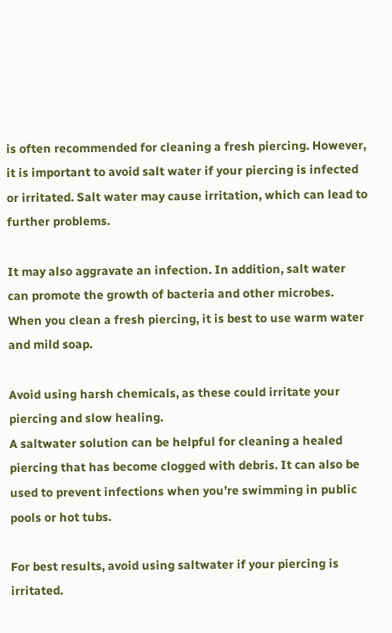is often recommended for cleaning a fresh piercing. However, it is important to avoid salt water if your piercing is infected or irritated. Salt water may cause irritation, which can lead to further problems.

It may also aggravate an infection. In addition, salt water can promote the growth of bacteria and other microbes.
When you clean a fresh piercing, it is best to use warm water and mild soap.

Avoid using harsh chemicals, as these could irritate your piercing and slow healing.
A saltwater solution can be helpful for cleaning a healed piercing that has become clogged with debris. It can also be used to prevent infections when you’re swimming in public pools or hot tubs.

For best results, avoid using saltwater if your piercing is irritated.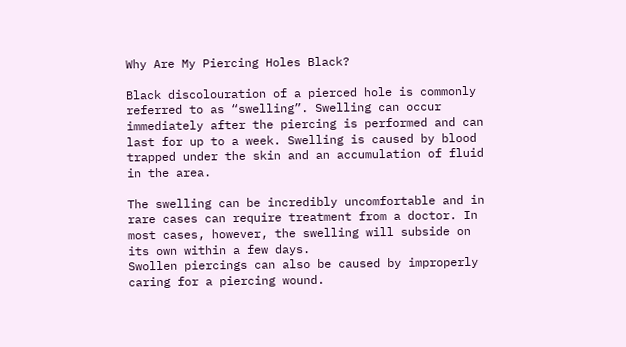Why Are My Piercing Holes Black?

Black discolouration of a pierced hole is commonly referred to as “swelling”. Swelling can occur immediately after the piercing is performed and can last for up to a week. Swelling is caused by blood trapped under the skin and an accumulation of fluid in the area.

The swelling can be incredibly uncomfortable and in rare cases can require treatment from a doctor. In most cases, however, the swelling will subside on its own within a few days.
Swollen piercings can also be caused by improperly caring for a piercing wound.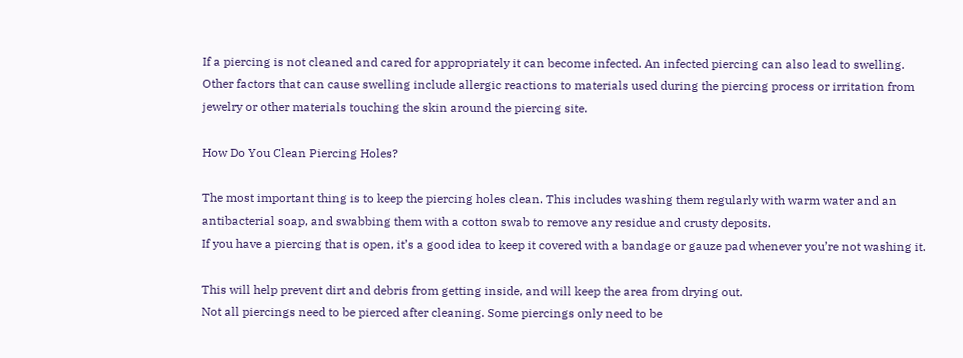If a piercing is not cleaned and cared for appropriately it can become infected. An infected piercing can also lead to swelling. Other factors that can cause swelling include allergic reactions to materials used during the piercing process or irritation from jewelry or other materials touching the skin around the piercing site.

How Do You Clean Piercing Holes?

The most important thing is to keep the piercing holes clean. This includes washing them regularly with warm water and an antibacterial soap, and swabbing them with a cotton swab to remove any residue and crusty deposits.
If you have a piercing that is open, it’s a good idea to keep it covered with a bandage or gauze pad whenever you’re not washing it.

This will help prevent dirt and debris from getting inside, and will keep the area from drying out.
Not all piercings need to be pierced after cleaning. Some piercings only need to be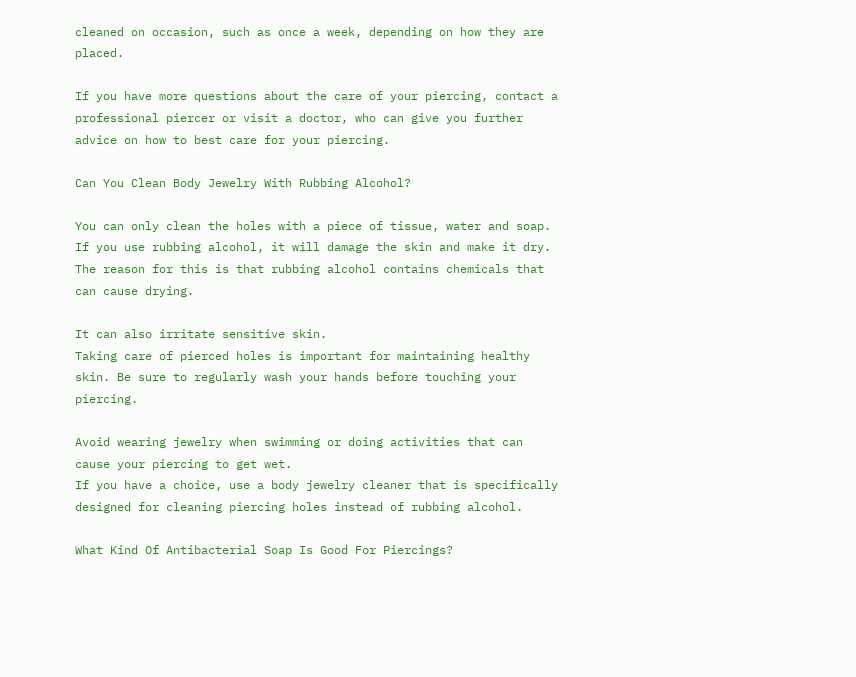cleaned on occasion, such as once a week, depending on how they are placed.

If you have more questions about the care of your piercing, contact a professional piercer or visit a doctor, who can give you further advice on how to best care for your piercing.

Can You Clean Body Jewelry With Rubbing Alcohol?

You can only clean the holes with a piece of tissue, water and soap. If you use rubbing alcohol, it will damage the skin and make it dry.
The reason for this is that rubbing alcohol contains chemicals that can cause drying.

It can also irritate sensitive skin.
Taking care of pierced holes is important for maintaining healthy skin. Be sure to regularly wash your hands before touching your piercing.

Avoid wearing jewelry when swimming or doing activities that can cause your piercing to get wet.
If you have a choice, use a body jewelry cleaner that is specifically designed for cleaning piercing holes instead of rubbing alcohol.

What Kind Of Antibacterial Soap Is Good For Piercings?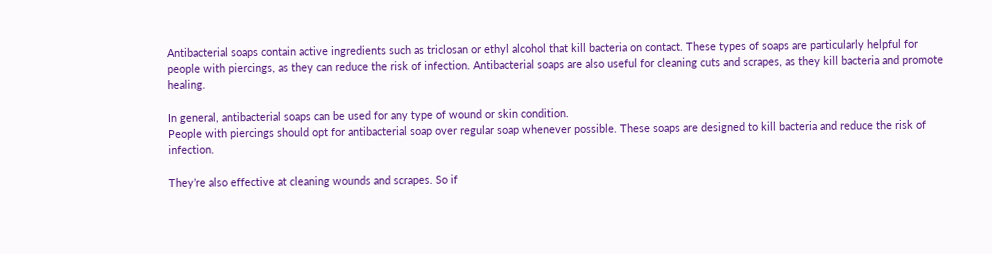Antibacterial soaps contain active ingredients such as triclosan or ethyl alcohol that kill bacteria on contact. These types of soaps are particularly helpful for people with piercings, as they can reduce the risk of infection. Antibacterial soaps are also useful for cleaning cuts and scrapes, as they kill bacteria and promote healing.

In general, antibacterial soaps can be used for any type of wound or skin condition.
People with piercings should opt for antibacterial soap over regular soap whenever possible. These soaps are designed to kill bacteria and reduce the risk of infection.

They’re also effective at cleaning wounds and scrapes. So if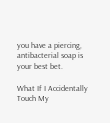you have a piercing, antibacterial soap is your best bet.

What If I Accidentally Touch My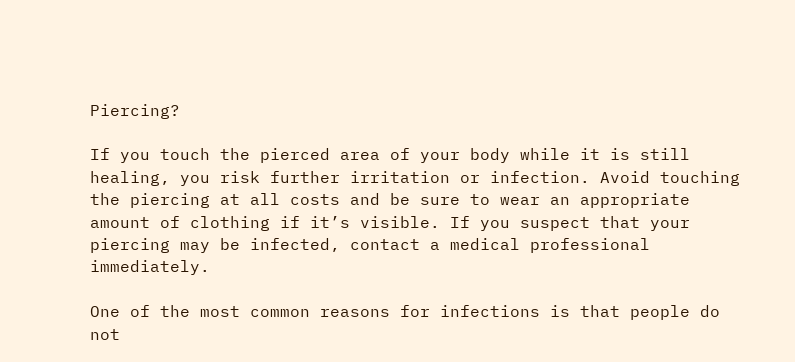Piercing?

If you touch the pierced area of your body while it is still healing, you risk further irritation or infection. Avoid touching the piercing at all costs and be sure to wear an appropriate amount of clothing if it’s visible. If you suspect that your piercing may be infected, contact a medical professional immediately.

One of the most common reasons for infections is that people do not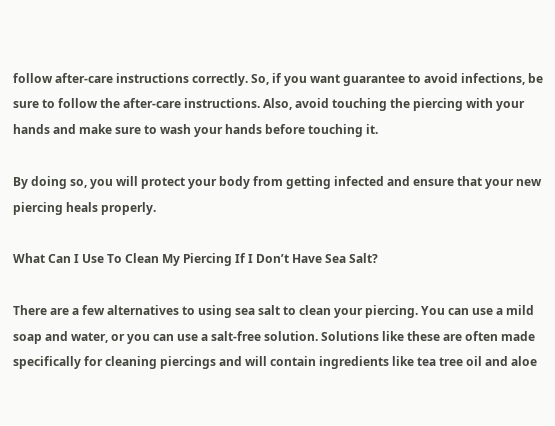follow after-care instructions correctly. So, if you want guarantee to avoid infections, be sure to follow the after-care instructions. Also, avoid touching the piercing with your hands and make sure to wash your hands before touching it.

By doing so, you will protect your body from getting infected and ensure that your new piercing heals properly.

What Can I Use To Clean My Piercing If I Don’t Have Sea Salt?

There are a few alternatives to using sea salt to clean your piercing. You can use a mild soap and water, or you can use a salt-free solution. Solutions like these are often made specifically for cleaning piercings and will contain ingredients like tea tree oil and aloe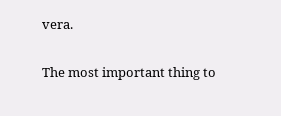vera.

The most important thing to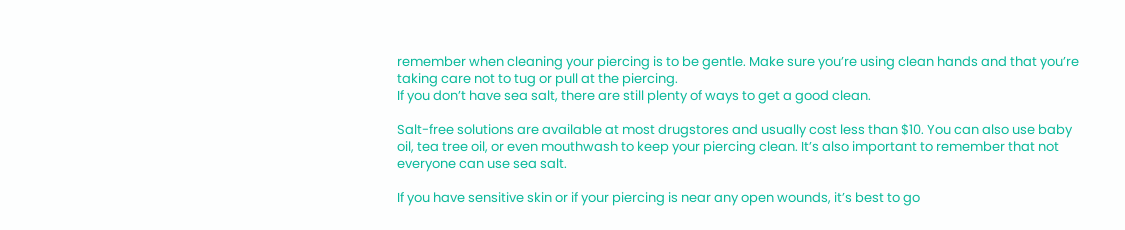remember when cleaning your piercing is to be gentle. Make sure you’re using clean hands and that you’re taking care not to tug or pull at the piercing.
If you don’t have sea salt, there are still plenty of ways to get a good clean.

Salt-free solutions are available at most drugstores and usually cost less than $10. You can also use baby oil, tea tree oil, or even mouthwash to keep your piercing clean. It’s also important to remember that not everyone can use sea salt.

If you have sensitive skin or if your piercing is near any open wounds, it’s best to go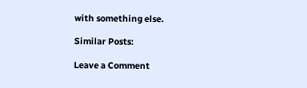with something else.

Similar Posts:

Leave a Comment